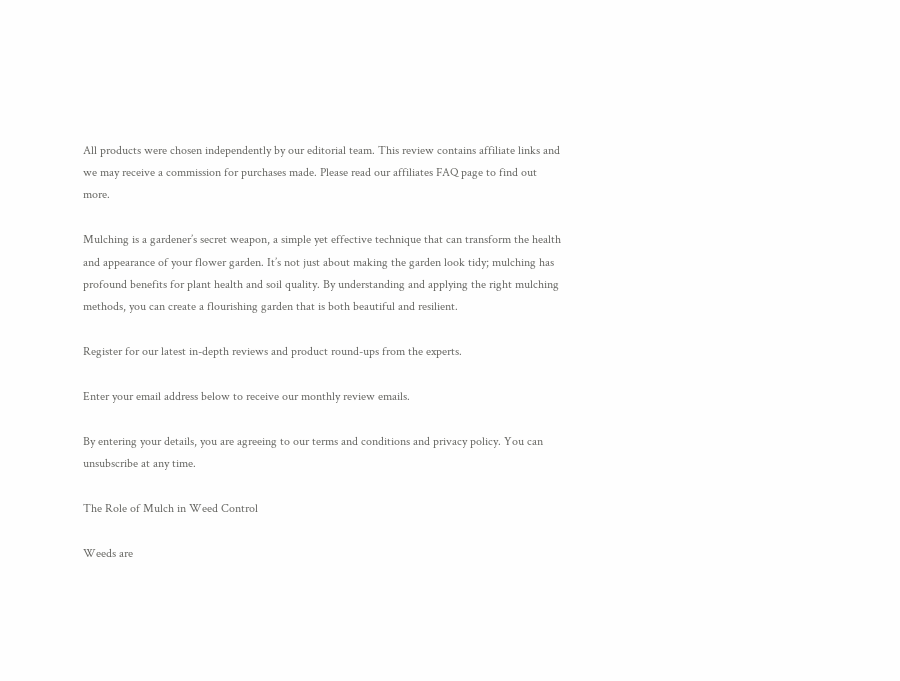All products were chosen independently by our editorial team. This review contains affiliate links and we may receive a commission for purchases made. Please read our affiliates FAQ page to find out more.

Mulching is a gardener’s secret weapon, a simple yet effective technique that can transform the health and appearance of your flower garden. It’s not just about making the garden look tidy; mulching has profound benefits for plant health and soil quality. By understanding and applying the right mulching methods, you can create a flourishing garden that is both beautiful and resilient.

Register for our latest in-depth reviews and product round-ups from the experts.

Enter your email address below to receive our monthly review emails.

By entering your details, you are agreeing to our terms and conditions and privacy policy. You can unsubscribe at any time.

The Role of Mulch in Weed Control

Weeds are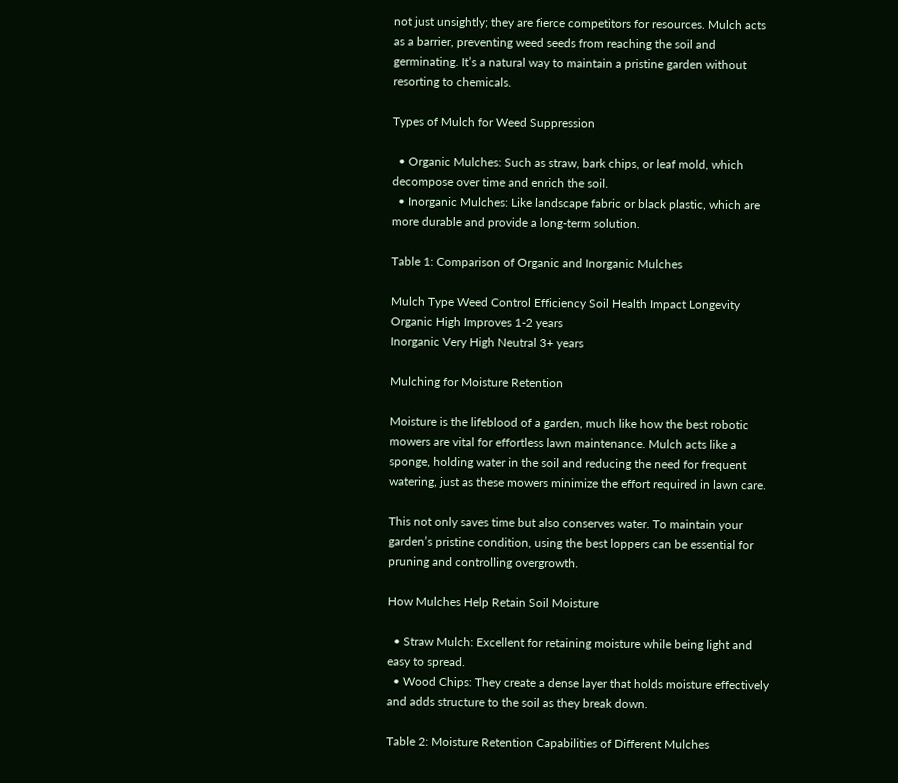not just unsightly; they are fierce competitors for resources. Mulch acts as a barrier, preventing weed seeds from reaching the soil and germinating. It’s a natural way to maintain a pristine garden without resorting to chemicals.

Types of Mulch for Weed Suppression

  • Organic Mulches: Such as straw, bark chips, or leaf mold, which decompose over time and enrich the soil.
  • Inorganic Mulches: Like landscape fabric or black plastic, which are more durable and provide a long-term solution.

Table 1: Comparison of Organic and Inorganic Mulches

Mulch Type Weed Control Efficiency Soil Health Impact Longevity
Organic High Improves 1-2 years
Inorganic Very High Neutral 3+ years

Mulching for Moisture Retention

Moisture is the lifeblood of a garden, much like how the best robotic mowers are vital for effortless lawn maintenance. Mulch acts like a sponge, holding water in the soil and reducing the need for frequent watering, just as these mowers minimize the effort required in lawn care.

This not only saves time but also conserves water. To maintain your garden’s pristine condition, using the best loppers can be essential for pruning and controlling overgrowth.

How Mulches Help Retain Soil Moisture

  • Straw Mulch: Excellent for retaining moisture while being light and easy to spread.
  • Wood Chips: They create a dense layer that holds moisture effectively and adds structure to the soil as they break down.

Table 2: Moisture Retention Capabilities of Different Mulches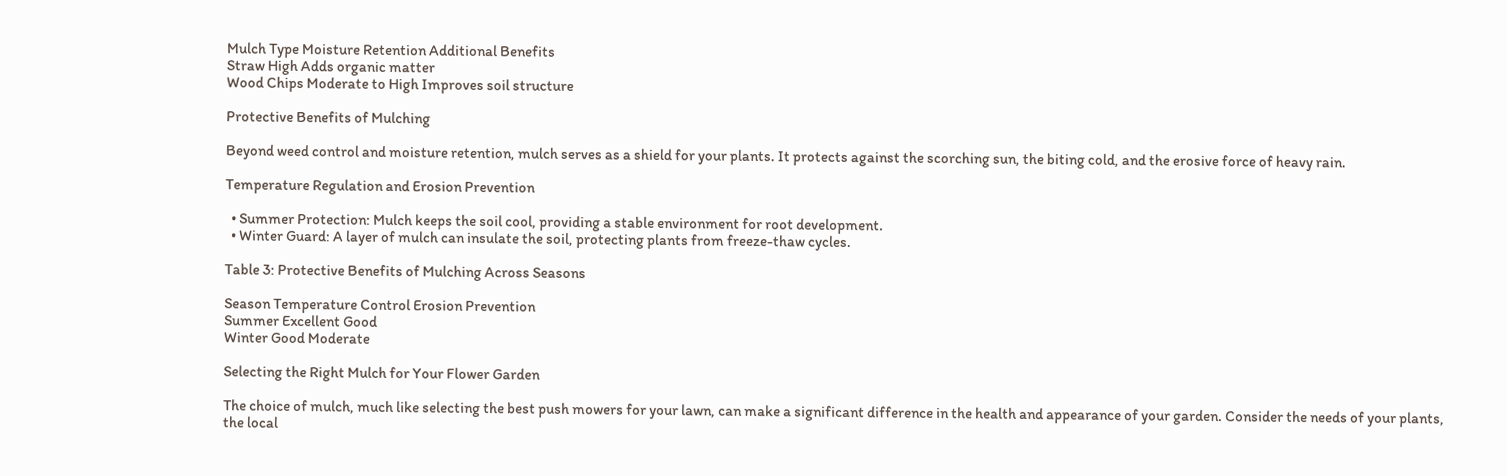Mulch Type Moisture Retention Additional Benefits
Straw High Adds organic matter
Wood Chips Moderate to High Improves soil structure

Protective Benefits of Mulching

Beyond weed control and moisture retention, mulch serves as a shield for your plants. It protects against the scorching sun, the biting cold, and the erosive force of heavy rain.

Temperature Regulation and Erosion Prevention

  • Summer Protection: Mulch keeps the soil cool, providing a stable environment for root development.
  • Winter Guard: A layer of mulch can insulate the soil, protecting plants from freeze-thaw cycles.

Table 3: Protective Benefits of Mulching Across Seasons

Season Temperature Control Erosion Prevention
Summer Excellent Good
Winter Good Moderate

Selecting the Right Mulch for Your Flower Garden

The choice of mulch, much like selecting the best push mowers for your lawn, can make a significant difference in the health and appearance of your garden. Consider the needs of your plants, the local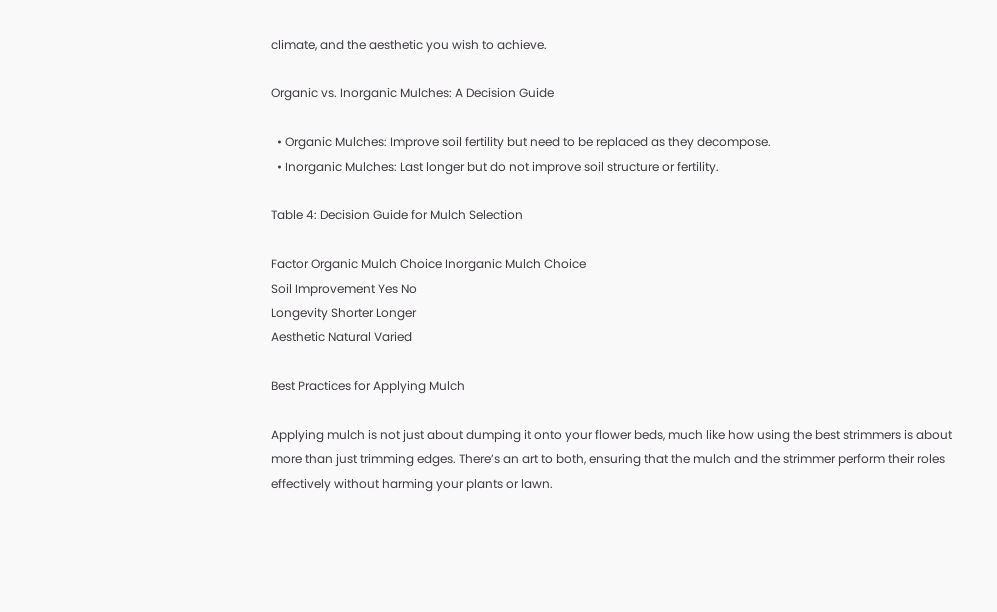climate, and the aesthetic you wish to achieve.

Organic vs. Inorganic Mulches: A Decision Guide

  • Organic Mulches: Improve soil fertility but need to be replaced as they decompose.
  • Inorganic Mulches: Last longer but do not improve soil structure or fertility.

Table 4: Decision Guide for Mulch Selection

Factor Organic Mulch Choice Inorganic Mulch Choice
Soil Improvement Yes No
Longevity Shorter Longer
Aesthetic Natural Varied

Best Practices for Applying Mulch

Applying mulch is not just about dumping it onto your flower beds, much like how using the best strimmers is about more than just trimming edges. There’s an art to both, ensuring that the mulch and the strimmer perform their roles effectively without harming your plants or lawn.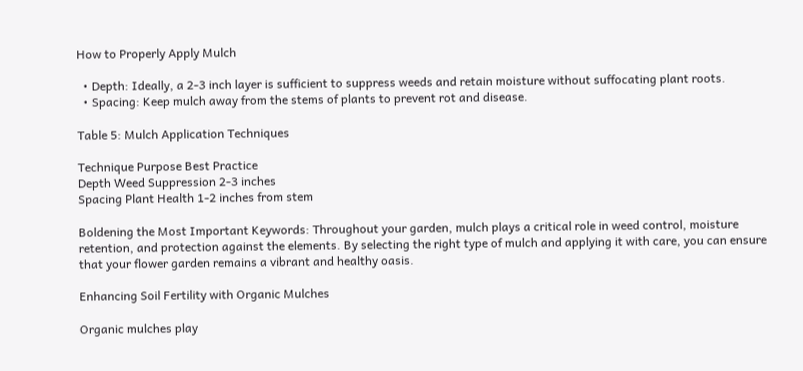How to Properly Apply Mulch

  • Depth: Ideally, a 2-3 inch layer is sufficient to suppress weeds and retain moisture without suffocating plant roots.
  • Spacing: Keep mulch away from the stems of plants to prevent rot and disease.

Table 5: Mulch Application Techniques

Technique Purpose Best Practice
Depth Weed Suppression 2-3 inches
Spacing Plant Health 1-2 inches from stem

Boldening the Most Important Keywords: Throughout your garden, mulch plays a critical role in weed control, moisture retention, and protection against the elements. By selecting the right type of mulch and applying it with care, you can ensure that your flower garden remains a vibrant and healthy oasis.

Enhancing Soil Fertility with Organic Mulches

Organic mulches play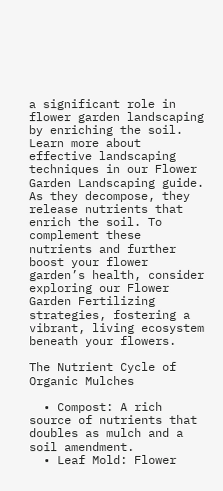a significant role in flower garden landscaping by enriching the soil. Learn more about effective landscaping techniques in our Flower Garden Landscaping guide. As they decompose, they release nutrients that enrich the soil. To complement these nutrients and further boost your flower garden’s health, consider exploring our Flower Garden Fertilizing strategies, fostering a vibrant, living ecosystem beneath your flowers.

The Nutrient Cycle of Organic Mulches

  • Compost: A rich source of nutrients that doubles as mulch and a soil amendment.
  • Leaf Mold: Flower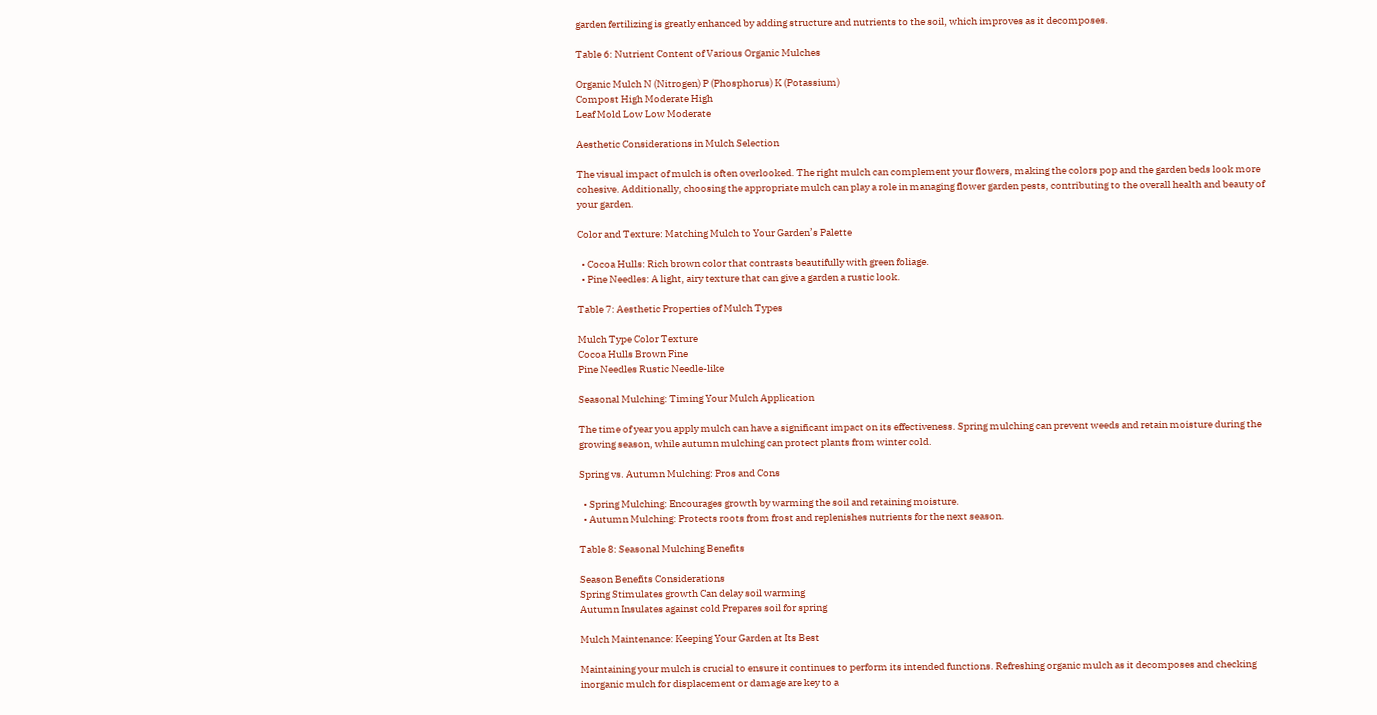garden fertilizing is greatly enhanced by adding structure and nutrients to the soil, which improves as it decomposes.

Table 6: Nutrient Content of Various Organic Mulches

Organic Mulch N (Nitrogen) P (Phosphorus) K (Potassium)
Compost High Moderate High
Leaf Mold Low Low Moderate

Aesthetic Considerations in Mulch Selection

The visual impact of mulch is often overlooked. The right mulch can complement your flowers, making the colors pop and the garden beds look more cohesive. Additionally, choosing the appropriate mulch can play a role in managing flower garden pests, contributing to the overall health and beauty of your garden.

Color and Texture: Matching Mulch to Your Garden’s Palette

  • Cocoa Hulls: Rich brown color that contrasts beautifully with green foliage.
  • Pine Needles: A light, airy texture that can give a garden a rustic look.

Table 7: Aesthetic Properties of Mulch Types

Mulch Type Color Texture
Cocoa Hulls Brown Fine
Pine Needles Rustic Needle-like

Seasonal Mulching: Timing Your Mulch Application

The time of year you apply mulch can have a significant impact on its effectiveness. Spring mulching can prevent weeds and retain moisture during the growing season, while autumn mulching can protect plants from winter cold.

Spring vs. Autumn Mulching: Pros and Cons

  • Spring Mulching: Encourages growth by warming the soil and retaining moisture.
  • Autumn Mulching: Protects roots from frost and replenishes nutrients for the next season.

Table 8: Seasonal Mulching Benefits

Season Benefits Considerations
Spring Stimulates growth Can delay soil warming
Autumn Insulates against cold Prepares soil for spring

Mulch Maintenance: Keeping Your Garden at Its Best

Maintaining your mulch is crucial to ensure it continues to perform its intended functions. Refreshing organic mulch as it decomposes and checking inorganic mulch for displacement or damage are key to a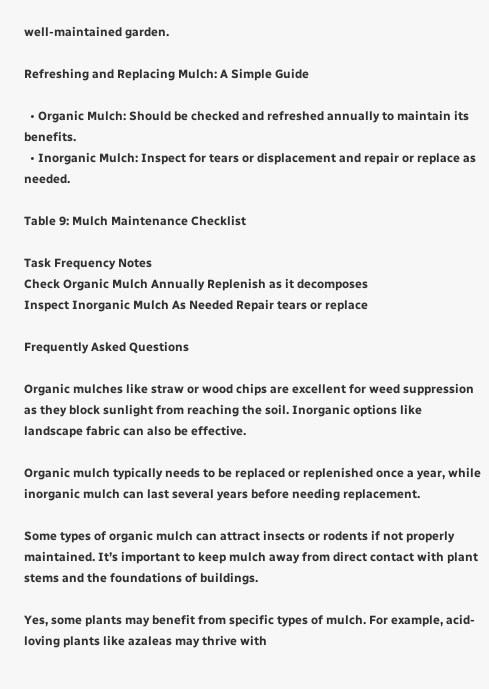well-maintained garden.

Refreshing and Replacing Mulch: A Simple Guide

  • Organic Mulch: Should be checked and refreshed annually to maintain its benefits.
  • Inorganic Mulch: Inspect for tears or displacement and repair or replace as needed.

Table 9: Mulch Maintenance Checklist

Task Frequency Notes
Check Organic Mulch Annually Replenish as it decomposes
Inspect Inorganic Mulch As Needed Repair tears or replace

Frequently Asked Questions

Organic mulches like straw or wood chips are excellent for weed suppression as they block sunlight from reaching the soil. Inorganic options like landscape fabric can also be effective.

Organic mulch typically needs to be replaced or replenished once a year, while inorganic mulch can last several years before needing replacement.

Some types of organic mulch can attract insects or rodents if not properly maintained. It’s important to keep mulch away from direct contact with plant stems and the foundations of buildings.

Yes, some plants may benefit from specific types of mulch. For example, acid-loving plants like azaleas may thrive with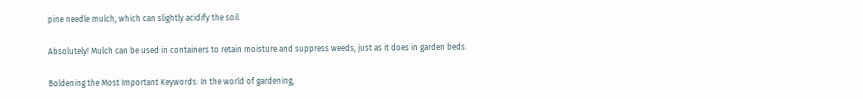pine needle mulch, which can slightly acidify the soil.

Absolutely! Mulch can be used in containers to retain moisture and suppress weeds, just as it does in garden beds.

Boldening the Most Important Keywords: In the world of gardening,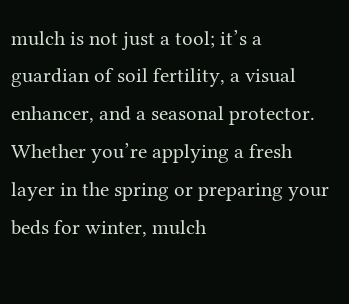mulch is not just a tool; it’s a guardian of soil fertility, a visual enhancer, and a seasonal protector. Whether you’re applying a fresh layer in the spring or preparing your beds for winter, mulch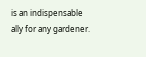is an indispensable ally for any gardener.